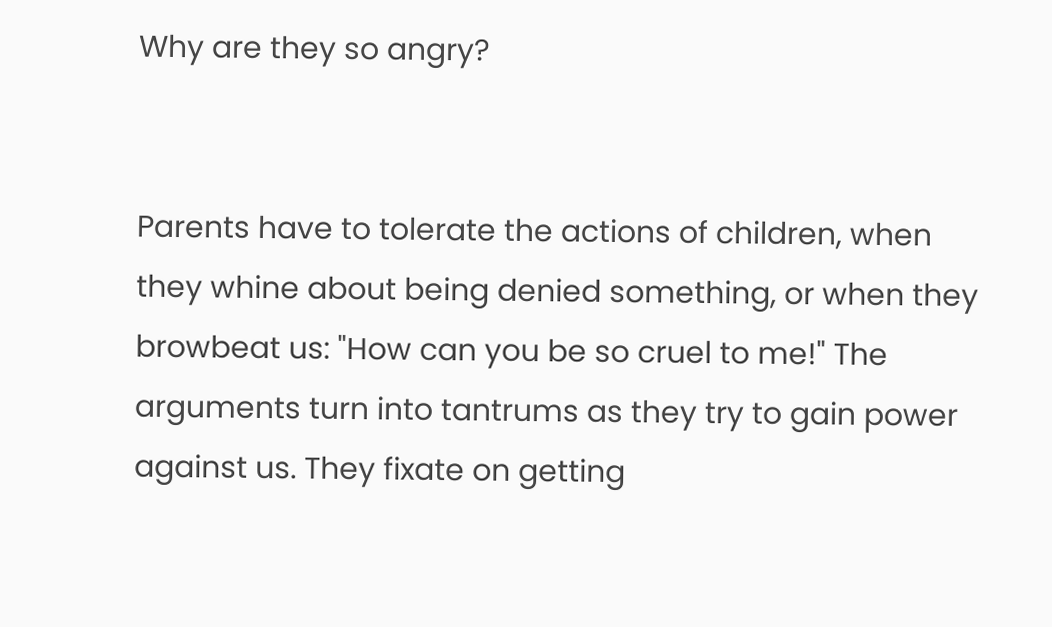Why are they so angry?


Parents have to tolerate the actions of children, when they whine about being denied something, or when they browbeat us: "How can you be so cruel to me!" The arguments turn into tantrums as they try to gain power against us. They fixate on getting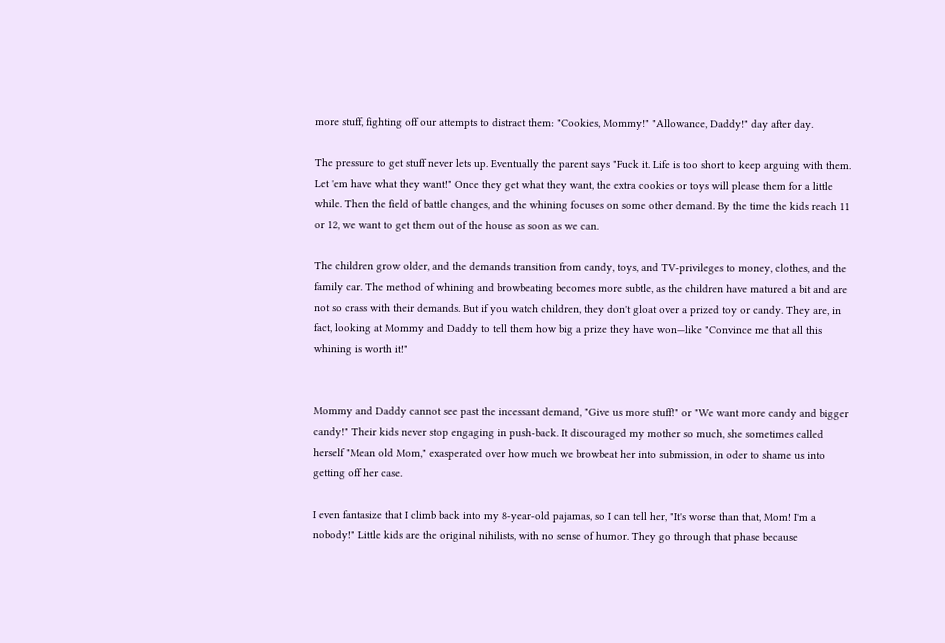more stuff, fighting off our attempts to distract them: "Cookies, Mommy!" "Allowance, Daddy!" day after day.

The pressure to get stuff never lets up. Eventually the parent says "Fuck it. Life is too short to keep arguing with them. Let 'em have what they want!" Once they get what they want, the extra cookies or toys will please them for a little while. Then the field of battle changes, and the whining focuses on some other demand. By the time the kids reach 11 or 12, we want to get them out of the house as soon as we can.

The children grow older, and the demands transition from candy, toys, and TV-privileges to money, clothes, and the family car. The method of whining and browbeating becomes more subtle, as the children have matured a bit and are not so crass with their demands. But if you watch children, they don't gloat over a prized toy or candy. They are, in fact, looking at Mommy and Daddy to tell them how big a prize they have won—like "Convince me that all this whining is worth it!"


Mommy and Daddy cannot see past the incessant demand, "Give us more stuff!" or "We want more candy and bigger candy!" Their kids never stop engaging in push-back. It discouraged my mother so much, she sometimes called herself "Mean old Mom," exasperated over how much we browbeat her into submission, in oder to shame us into getting off her case.

I even fantasize that I climb back into my 8-year-old pajamas, so I can tell her, "It's worse than that, Mom! I'm a nobody!" Little kids are the original nihilists, with no sense of humor. They go through that phase because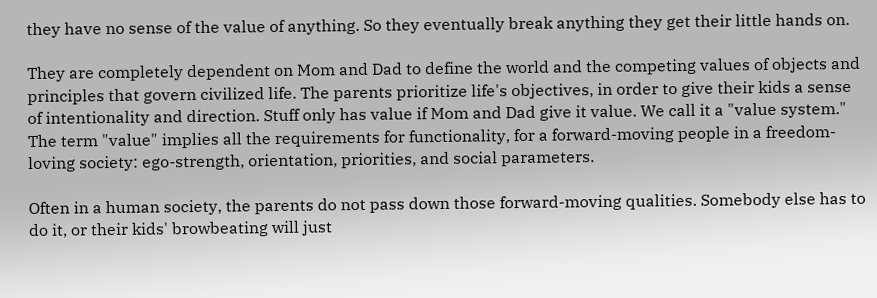they have no sense of the value of anything. So they eventually break anything they get their little hands on.

They are completely dependent on Mom and Dad to define the world and the competing values of objects and principles that govern civilized life. The parents prioritize life's objectives, in order to give their kids a sense of intentionality and direction. Stuff only has value if Mom and Dad give it value. We call it a "value system." The term "value" implies all the requirements for functionality, for a forward-moving people in a freedom-loving society: ego-strength, orientation, priorities, and social parameters.

Often in a human society, the parents do not pass down those forward-moving qualities. Somebody else has to do it, or their kids' browbeating will just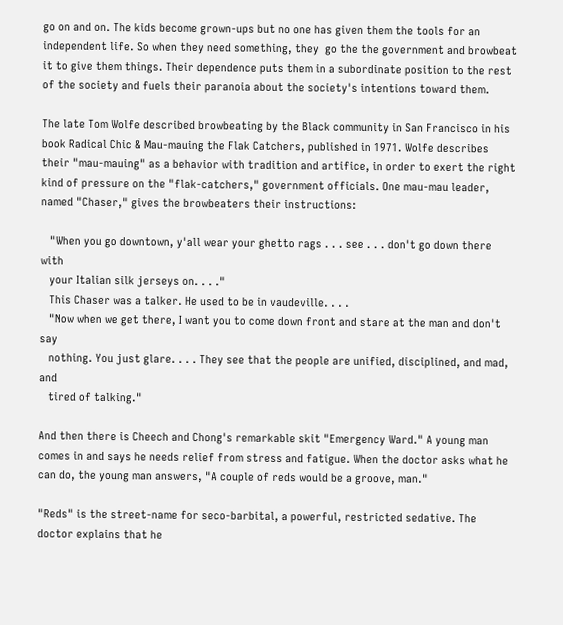go on and on. The kids become grown-ups but no one has given them the tools for an independent life. So when they need something, they  go the the government and browbeat it to give them things. Their dependence puts them in a subordinate position to the rest of the society and fuels their paranoia about the society's intentions toward them.

The late Tom Wolfe described browbeating by the Black community in San Francisco in his book Radical Chic & Mau-mauing the Flak Catchers, published in 1971. Wolfe describes their "mau-mauing" as a behavior with tradition and artifice, in order to exert the right kind of pressure on the "flak-catchers," government officials. One mau-mau leader, named "Chaser," gives the browbeaters their instructions:

   "When you go downtown, y'all wear your ghetto rags . . . see . . . don't go down there with
   your Italian silk jerseys on. . . ."
   This Chaser was a talker. He used to be in vaudeville. . . .
   "Now when we get there, I want you to come down front and stare at the man and don't say
   nothing. You just glare. . . . They see that the people are unified, disciplined, and mad, and
   tired of talking."

And then there is Cheech and Chong's remarkable skit "Emergency Ward." A young man comes in and says he needs relief from stress and fatigue. When the doctor asks what he can do, the young man answers, "A couple of reds would be a groove, man."

"Reds" is the street-name for seco-barbital, a powerful, restricted sedative. The doctor explains that he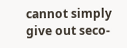cannot simply give out seco-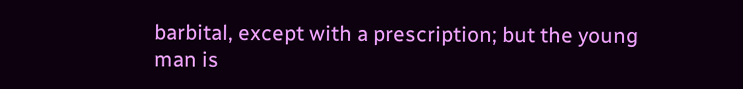barbital, except with a prescription; but the young man is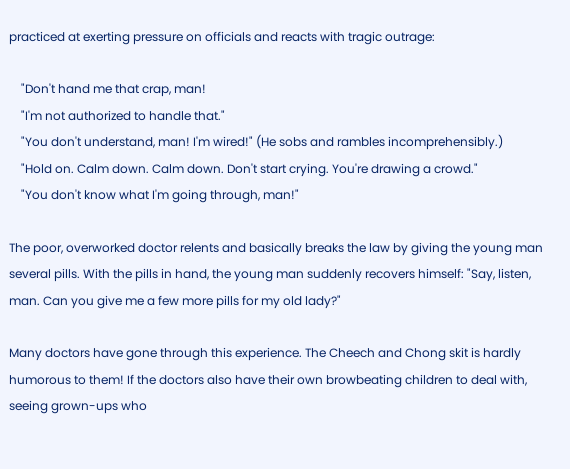practiced at exerting pressure on officials and reacts with tragic outrage:

    "Don't hand me that crap, man!
    "I'm not authorized to handle that."
    "You don't understand, man! I'm wired!" (He sobs and rambles incomprehensibly.)
    "Hold on. Calm down. Calm down. Don't start crying. You're drawing a crowd."
    "You don't know what I'm going through, man!"

The poor, overworked doctor relents and basically breaks the law by giving the young man several pills. With the pills in hand, the young man suddenly recovers himself: "Say, listen, man. Can you give me a few more pills for my old lady?"

Many doctors have gone through this experience. The Cheech and Chong skit is hardly humorous to them! If the doctors also have their own browbeating children to deal with, seeing grown-ups who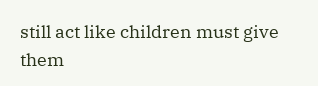still act like children must give them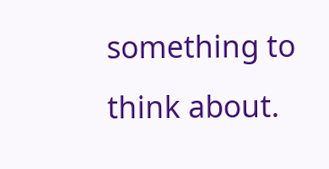something to think about.